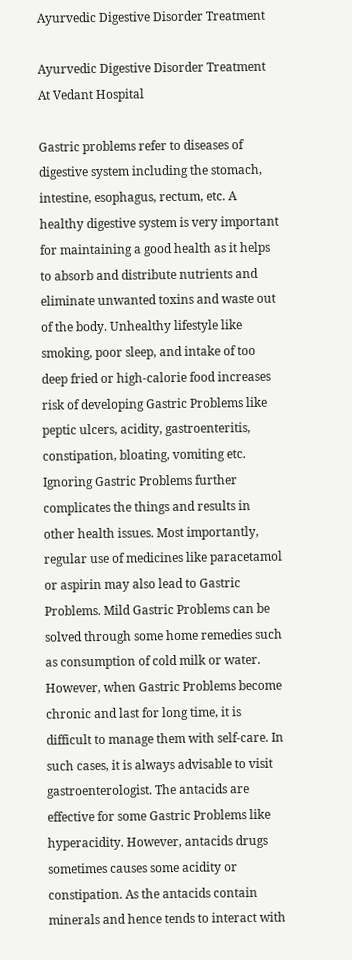Ayurvedic Digestive Disorder Treatment

Ayurvedic Digestive Disorder Treatment At Vedant Hospital

Gastric problems refer to diseases of digestive system including the stomach, intestine, esophagus, rectum, etc. A healthy digestive system is very important for maintaining a good health as it helps to absorb and distribute nutrients and eliminate unwanted toxins and waste out of the body. Unhealthy lifestyle like smoking, poor sleep, and intake of too deep fried or high-calorie food increases risk of developing Gastric Problems like peptic ulcers, acidity, gastroenteritis, constipation, bloating, vomiting etc. Ignoring Gastric Problems further complicates the things and results in other health issues. Most importantly, regular use of medicines like paracetamol or aspirin may also lead to Gastric Problems. Mild Gastric Problems can be solved through some home remedies such as consumption of cold milk or water. However, when Gastric Problems become chronic and last for long time, it is difficult to manage them with self-care. In such cases, it is always advisable to visit gastroenterologist. The antacids are effective for some Gastric Problems like hyperacidity. However, antacids drugs sometimes causes some acidity or constipation. As the antacids contain minerals and hence tends to interact with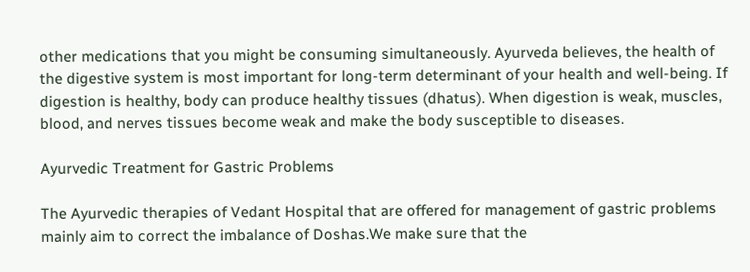other medications that you might be consuming simultaneously. Ayurveda believes, the health of the digestive system is most important for long-term determinant of your health and well-being. If digestion is healthy, body can produce healthy tissues (dhatus). When digestion is weak, muscles, blood, and nerves tissues become weak and make the body susceptible to diseases.

Ayurvedic Treatment for Gastric Problems

The Ayurvedic therapies of Vedant Hospital that are offered for management of gastric problems mainly aim to correct the imbalance of Doshas.We make sure that the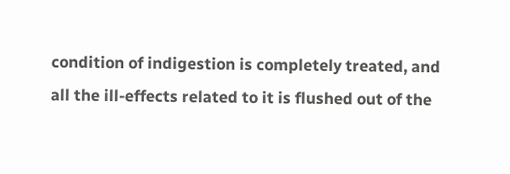condition of indigestion is completely treated, and all the ill-effects related to it is flushed out of the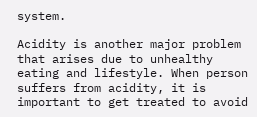system.

Acidity is another major problem that arises due to unhealthy eating and lifestyle. When person suffers from acidity, it is important to get treated to avoid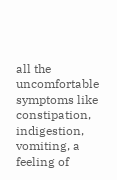all the uncomfortable symptoms like constipation, indigestion, vomiting, a feeling of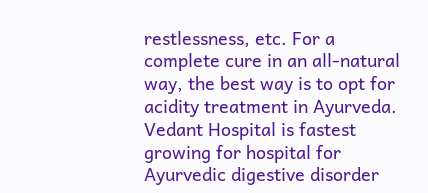restlessness, etc. For a complete cure in an all-natural way, the best way is to opt for acidity treatment in Ayurveda. Vedant Hospital is fastest growing for hospital for Ayurvedic digestive disorder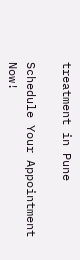treatment in Pune

Schedule Your Appointment Now!